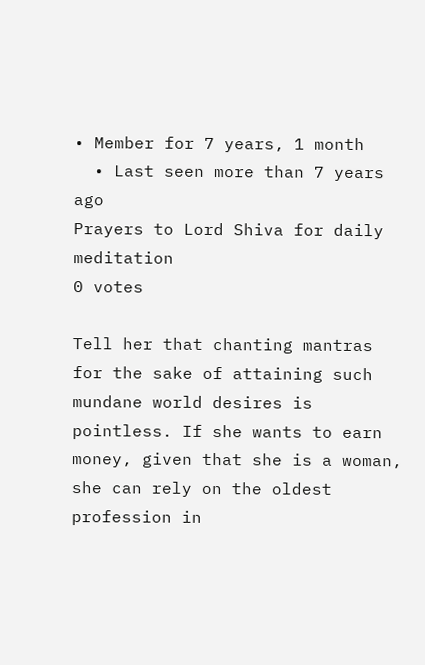• Member for 7 years, 1 month
  • Last seen more than 7 years ago
Prayers to Lord Shiva for daily meditation
0 votes

Tell her that chanting mantras for the sake of attaining such mundane world desires is pointless. If she wants to earn money, given that she is a woman, she can rely on the oldest profession in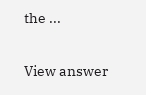the ...

View answer